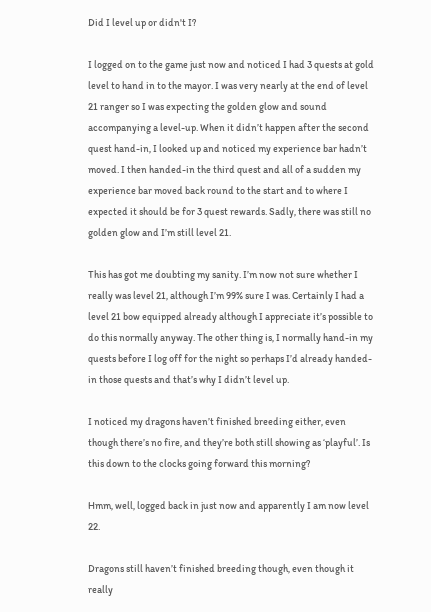Did I level up or didn't I?

I logged on to the game just now and noticed I had 3 quests at gold level to hand in to the mayor. I was very nearly at the end of level 21 ranger so I was expecting the golden glow and sound accompanying a level-up. When it didn’t happen after the second quest hand-in, I looked up and noticed my experience bar hadn’t moved. I then handed-in the third quest and all of a sudden my experience bar moved back round to the start and to where I expected it should be for 3 quest rewards. Sadly, there was still no golden glow and I’m still level 21.

This has got me doubting my sanity. I’m now not sure whether I really was level 21, although I’m 99% sure I was. Certainly I had a level 21 bow equipped already although I appreciate it’s possible to do this normally anyway. The other thing is, I normally hand-in my quests before I log off for the night so perhaps I’d already handed-in those quests and that’s why I didn’t level up.

I noticed my dragons haven’t finished breeding either, even though there’s no fire, and they’re both still showing as ‘playful’. Is this down to the clocks going forward this morning?

Hmm, well, logged back in just now and apparently I am now level 22.

Dragons still haven’t finished breeding though, even though it really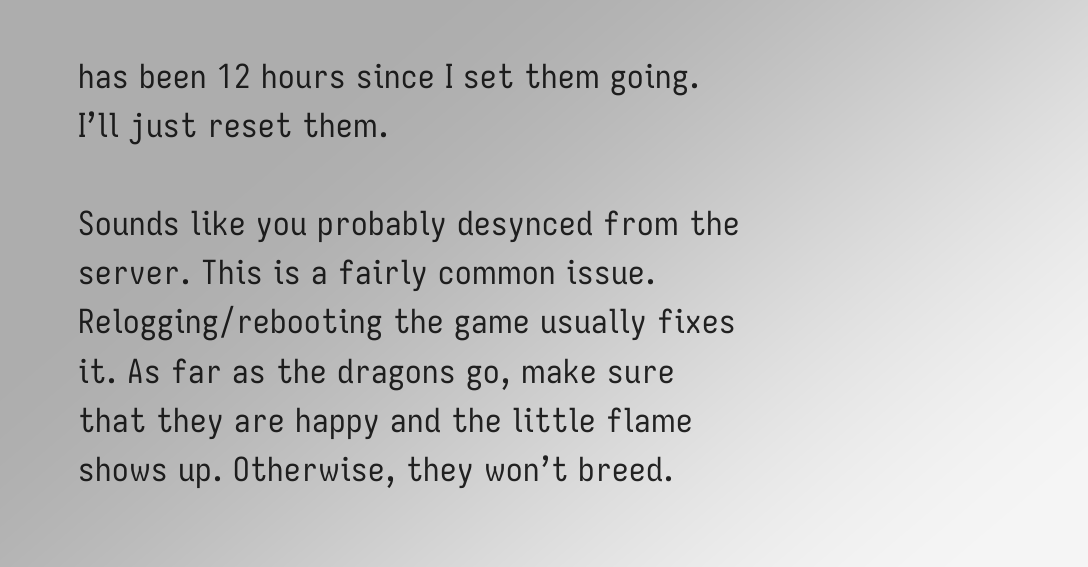has been 12 hours since I set them going. I’ll just reset them.

Sounds like you probably desynced from the server. This is a fairly common issue. Relogging/rebooting the game usually fixes it. As far as the dragons go, make sure that they are happy and the little flame shows up. Otherwise, they won’t breed.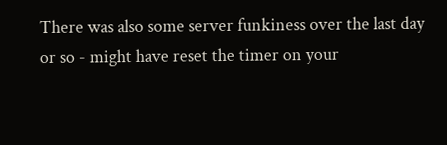There was also some server funkiness over the last day or so - might have reset the timer on your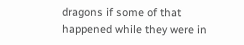dragons if some of that happened while they were in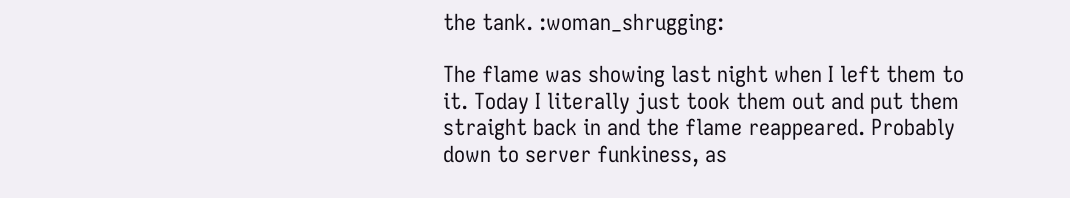the tank. :woman_shrugging:

The flame was showing last night when I left them to it. Today I literally just took them out and put them straight back in and the flame reappeared. Probably down to server funkiness, as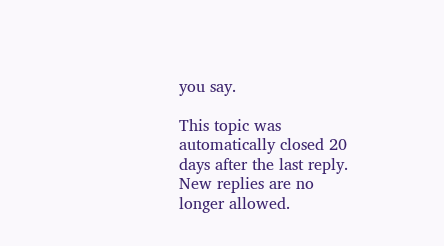you say.

This topic was automatically closed 20 days after the last reply. New replies are no longer allowed.